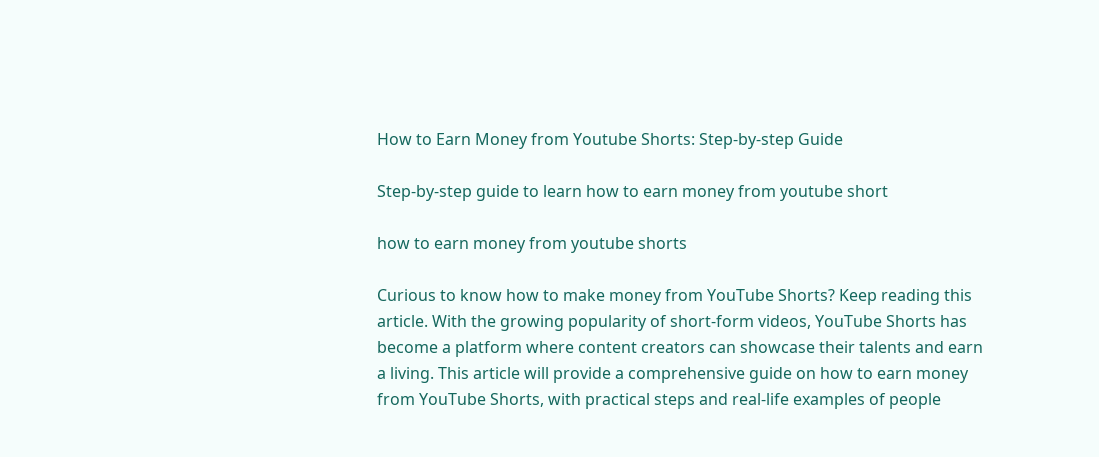How to Earn Money from Youtube Shorts: Step-by-step Guide

Step-by-step guide to learn how to earn money from youtube short

how to earn money from youtube shorts

Curious to know how to make money from YouTube Shorts? Keep reading this article. With the growing popularity of short-form videos, YouTube Shorts has become a platform where content creators can showcase their talents and earn a living. This article will provide a comprehensive guide on how to earn money from YouTube Shorts, with practical steps and real-life examples of people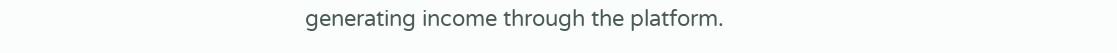generating income through the platform.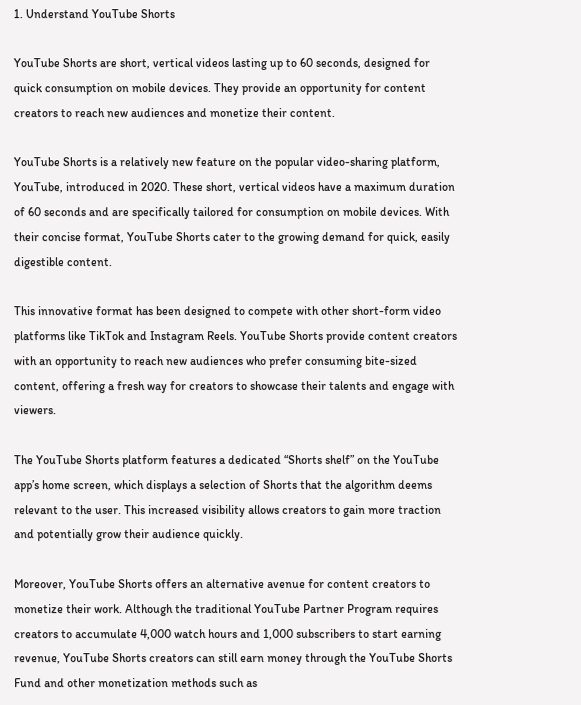1. Understand YouTube Shorts

YouTube Shorts are short, vertical videos lasting up to 60 seconds, designed for quick consumption on mobile devices. They provide an opportunity for content creators to reach new audiences and monetize their content.

YouTube Shorts is a relatively new feature on the popular video-sharing platform, YouTube, introduced in 2020. These short, vertical videos have a maximum duration of 60 seconds and are specifically tailored for consumption on mobile devices. With their concise format, YouTube Shorts cater to the growing demand for quick, easily digestible content.

This innovative format has been designed to compete with other short-form video platforms like TikTok and Instagram Reels. YouTube Shorts provide content creators with an opportunity to reach new audiences who prefer consuming bite-sized content, offering a fresh way for creators to showcase their talents and engage with viewers.

The YouTube Shorts platform features a dedicated “Shorts shelf” on the YouTube app’s home screen, which displays a selection of Shorts that the algorithm deems relevant to the user. This increased visibility allows creators to gain more traction and potentially grow their audience quickly.

Moreover, YouTube Shorts offers an alternative avenue for content creators to monetize their work. Although the traditional YouTube Partner Program requires creators to accumulate 4,000 watch hours and 1,000 subscribers to start earning revenue, YouTube Shorts creators can still earn money through the YouTube Shorts Fund and other monetization methods such as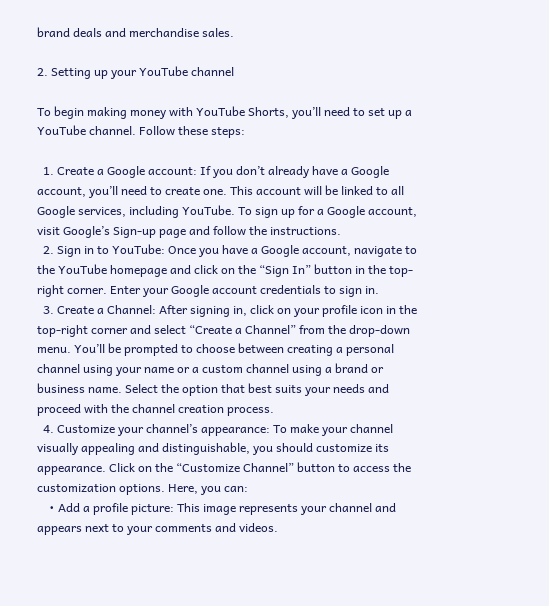brand deals and merchandise sales.

2. Setting up your YouTube channel

To begin making money with YouTube Shorts, you’ll need to set up a YouTube channel. Follow these steps:

  1. Create a Google account: If you don’t already have a Google account, you’ll need to create one. This account will be linked to all Google services, including YouTube. To sign up for a Google account, visit Google’s Sign-up page and follow the instructions.
  2. Sign in to YouTube: Once you have a Google account, navigate to the YouTube homepage and click on the “Sign In” button in the top-right corner. Enter your Google account credentials to sign in.
  3. Create a Channel: After signing in, click on your profile icon in the top-right corner and select “Create a Channel” from the drop-down menu. You’ll be prompted to choose between creating a personal channel using your name or a custom channel using a brand or business name. Select the option that best suits your needs and proceed with the channel creation process.
  4. Customize your channel’s appearance: To make your channel visually appealing and distinguishable, you should customize its appearance. Click on the “Customize Channel” button to access the customization options. Here, you can:
    • Add a profile picture: This image represents your channel and appears next to your comments and videos.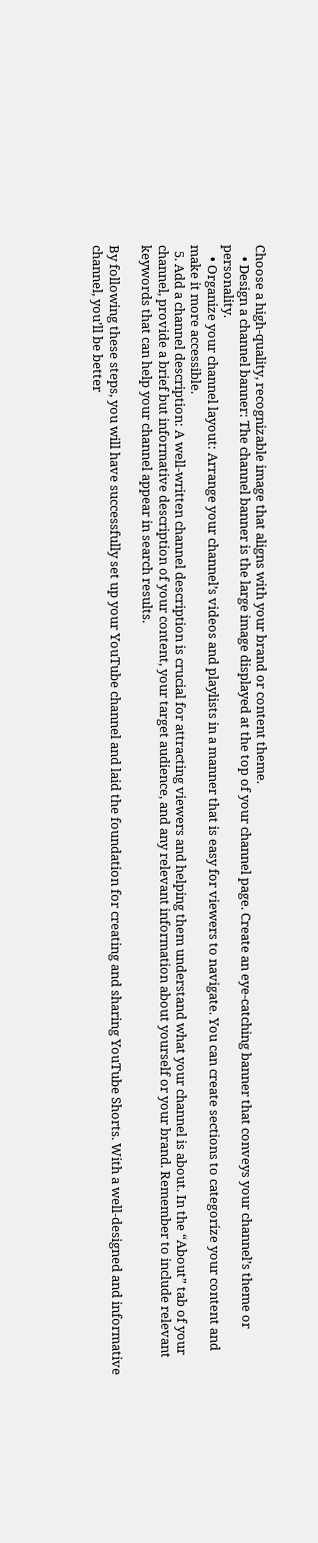Choose a high-quality, recognizable image that aligns with your brand or content theme.
    • Design a channel banner: The channel banner is the large image displayed at the top of your channel page. Create an eye-catching banner that conveys your channel’s theme or personality.
    • Organize your channel layout: Arrange your channel’s videos and playlists in a manner that is easy for viewers to navigate. You can create sections to categorize your content and make it more accessible.
  5. Add a channel description: A well-written channel description is crucial for attracting viewers and helping them understand what your channel is about. In the “About” tab of your channel, provide a brief but informative description of your content, your target audience, and any relevant information about yourself or your brand. Remember to include relevant keywords that can help your channel appear in search results.

By following these steps, you will have successfully set up your YouTube channel and laid the foundation for creating and sharing YouTube Shorts. With a well-designed and informative channel, you’ll be better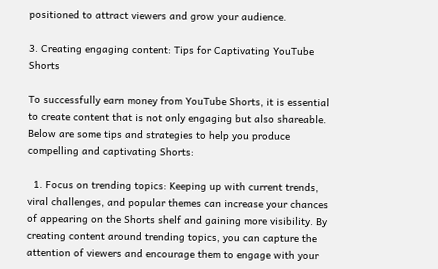positioned to attract viewers and grow your audience.

3. Creating engaging content: Tips for Captivating YouTube Shorts

To successfully earn money from YouTube Shorts, it is essential to create content that is not only engaging but also shareable. Below are some tips and strategies to help you produce compelling and captivating Shorts:

  1. Focus on trending topics: Keeping up with current trends, viral challenges, and popular themes can increase your chances of appearing on the Shorts shelf and gaining more visibility. By creating content around trending topics, you can capture the attention of viewers and encourage them to engage with your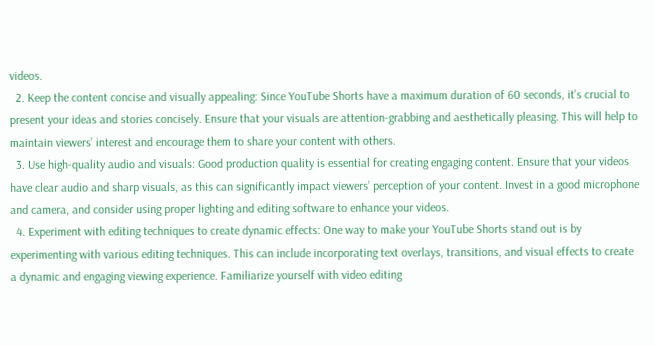videos.
  2. Keep the content concise and visually appealing: Since YouTube Shorts have a maximum duration of 60 seconds, it’s crucial to present your ideas and stories concisely. Ensure that your visuals are attention-grabbing and aesthetically pleasing. This will help to maintain viewers’ interest and encourage them to share your content with others.
  3. Use high-quality audio and visuals: Good production quality is essential for creating engaging content. Ensure that your videos have clear audio and sharp visuals, as this can significantly impact viewers’ perception of your content. Invest in a good microphone and camera, and consider using proper lighting and editing software to enhance your videos.
  4. Experiment with editing techniques to create dynamic effects: One way to make your YouTube Shorts stand out is by experimenting with various editing techniques. This can include incorporating text overlays, transitions, and visual effects to create a dynamic and engaging viewing experience. Familiarize yourself with video editing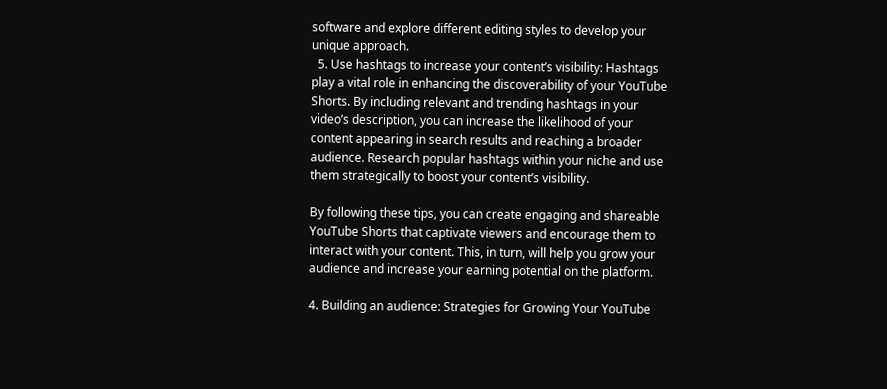software and explore different editing styles to develop your unique approach.
  5. Use hashtags to increase your content’s visibility: Hashtags play a vital role in enhancing the discoverability of your YouTube Shorts. By including relevant and trending hashtags in your video’s description, you can increase the likelihood of your content appearing in search results and reaching a broader audience. Research popular hashtags within your niche and use them strategically to boost your content’s visibility.

By following these tips, you can create engaging and shareable YouTube Shorts that captivate viewers and encourage them to interact with your content. This, in turn, will help you grow your audience and increase your earning potential on the platform.

4. Building an audience: Strategies for Growing Your YouTube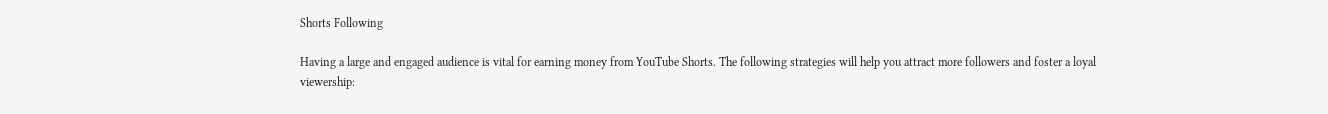Shorts Following

Having a large and engaged audience is vital for earning money from YouTube Shorts. The following strategies will help you attract more followers and foster a loyal viewership: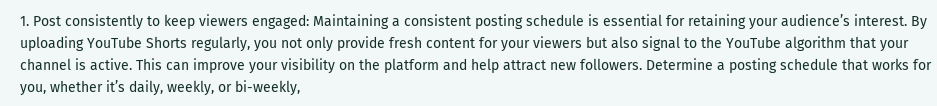1. Post consistently to keep viewers engaged: Maintaining a consistent posting schedule is essential for retaining your audience’s interest. By uploading YouTube Shorts regularly, you not only provide fresh content for your viewers but also signal to the YouTube algorithm that your channel is active. This can improve your visibility on the platform and help attract new followers. Determine a posting schedule that works for you, whether it’s daily, weekly, or bi-weekly,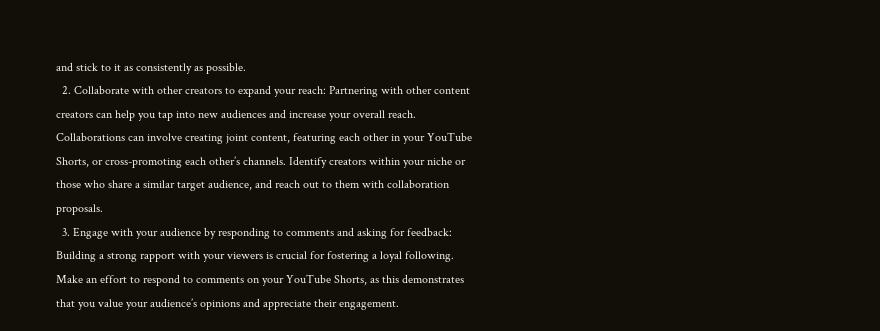and stick to it as consistently as possible.
  2. Collaborate with other creators to expand your reach: Partnering with other content creators can help you tap into new audiences and increase your overall reach. Collaborations can involve creating joint content, featuring each other in your YouTube Shorts, or cross-promoting each other’s channels. Identify creators within your niche or those who share a similar target audience, and reach out to them with collaboration proposals.
  3. Engage with your audience by responding to comments and asking for feedback: Building a strong rapport with your viewers is crucial for fostering a loyal following. Make an effort to respond to comments on your YouTube Shorts, as this demonstrates that you value your audience’s opinions and appreciate their engagement.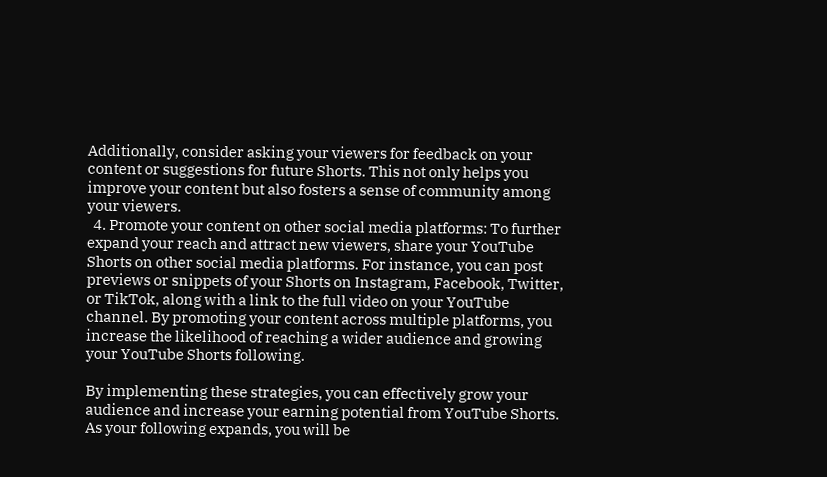Additionally, consider asking your viewers for feedback on your content or suggestions for future Shorts. This not only helps you improve your content but also fosters a sense of community among your viewers.
  4. Promote your content on other social media platforms: To further expand your reach and attract new viewers, share your YouTube Shorts on other social media platforms. For instance, you can post previews or snippets of your Shorts on Instagram, Facebook, Twitter, or TikTok, along with a link to the full video on your YouTube channel. By promoting your content across multiple platforms, you increase the likelihood of reaching a wider audience and growing your YouTube Shorts following.

By implementing these strategies, you can effectively grow your audience and increase your earning potential from YouTube Shorts. As your following expands, you will be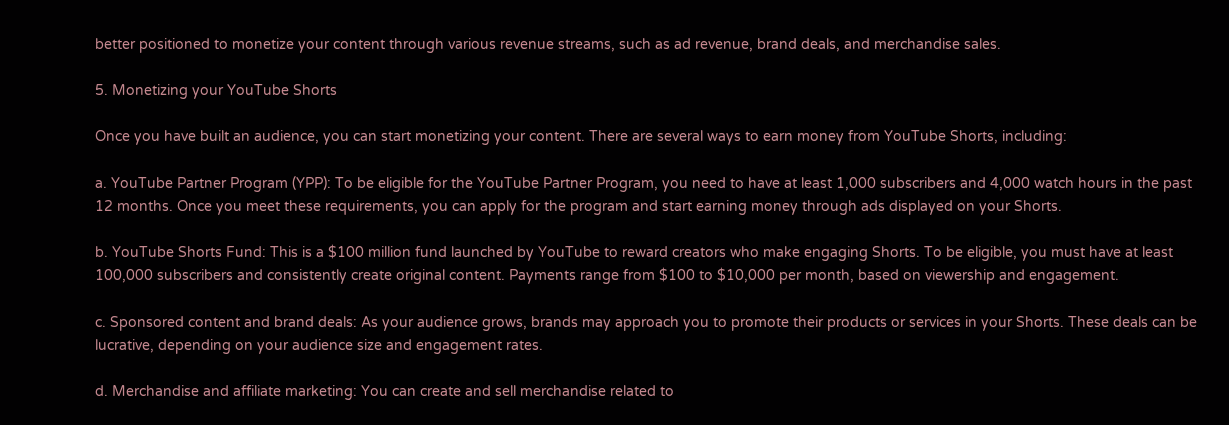better positioned to monetize your content through various revenue streams, such as ad revenue, brand deals, and merchandise sales.

5. Monetizing your YouTube Shorts

Once you have built an audience, you can start monetizing your content. There are several ways to earn money from YouTube Shorts, including:

a. YouTube Partner Program (YPP): To be eligible for the YouTube Partner Program, you need to have at least 1,000 subscribers and 4,000 watch hours in the past 12 months. Once you meet these requirements, you can apply for the program and start earning money through ads displayed on your Shorts.

b. YouTube Shorts Fund: This is a $100 million fund launched by YouTube to reward creators who make engaging Shorts. To be eligible, you must have at least 100,000 subscribers and consistently create original content. Payments range from $100 to $10,000 per month, based on viewership and engagement.

c. Sponsored content and brand deals: As your audience grows, brands may approach you to promote their products or services in your Shorts. These deals can be lucrative, depending on your audience size and engagement rates.

d. Merchandise and affiliate marketing: You can create and sell merchandise related to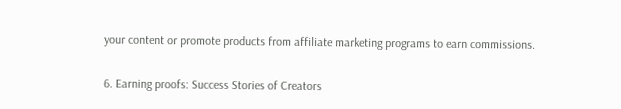your content or promote products from affiliate marketing programs to earn commissions.

6. Earning proofs: Success Stories of Creators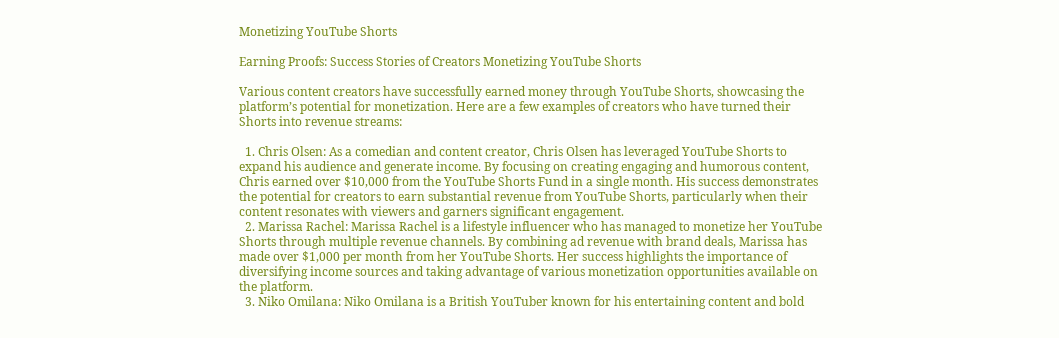Monetizing YouTube Shorts

Earning Proofs: Success Stories of Creators Monetizing YouTube Shorts

Various content creators have successfully earned money through YouTube Shorts, showcasing the platform’s potential for monetization. Here are a few examples of creators who have turned their Shorts into revenue streams:

  1. Chris Olsen: As a comedian and content creator, Chris Olsen has leveraged YouTube Shorts to expand his audience and generate income. By focusing on creating engaging and humorous content, Chris earned over $10,000 from the YouTube Shorts Fund in a single month. His success demonstrates the potential for creators to earn substantial revenue from YouTube Shorts, particularly when their content resonates with viewers and garners significant engagement.
  2. Marissa Rachel: Marissa Rachel is a lifestyle influencer who has managed to monetize her YouTube Shorts through multiple revenue channels. By combining ad revenue with brand deals, Marissa has made over $1,000 per month from her YouTube Shorts. Her success highlights the importance of diversifying income sources and taking advantage of various monetization opportunities available on the platform.
  3. Niko Omilana: Niko Omilana is a British YouTuber known for his entertaining content and bold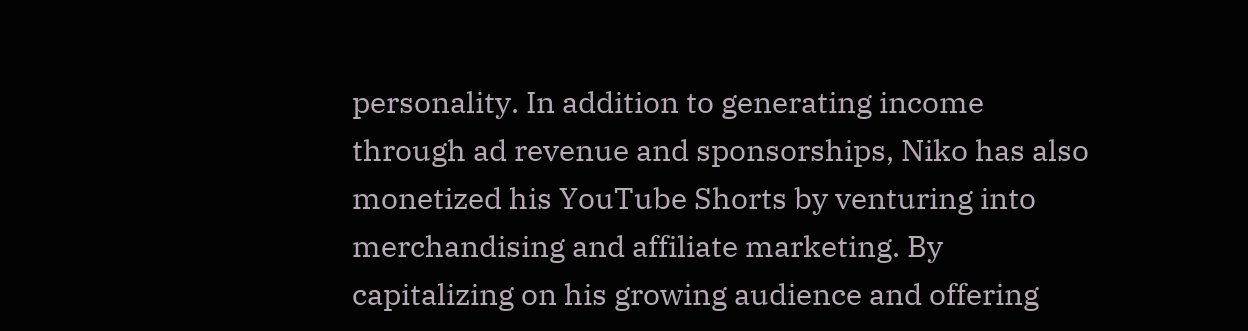personality. In addition to generating income through ad revenue and sponsorships, Niko has also monetized his YouTube Shorts by venturing into merchandising and affiliate marketing. By capitalizing on his growing audience and offering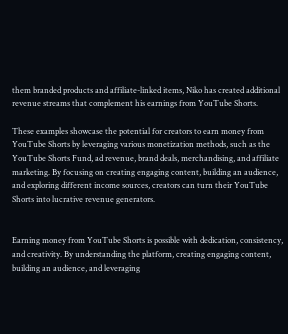them branded products and affiliate-linked items, Niko has created additional revenue streams that complement his earnings from YouTube Shorts.

These examples showcase the potential for creators to earn money from YouTube Shorts by leveraging various monetization methods, such as the YouTube Shorts Fund, ad revenue, brand deals, merchandising, and affiliate marketing. By focusing on creating engaging content, building an audience, and exploring different income sources, creators can turn their YouTube Shorts into lucrative revenue generators.


Earning money from YouTube Shorts is possible with dedication, consistency, and creativity. By understanding the platform, creating engaging content, building an audience, and leveraging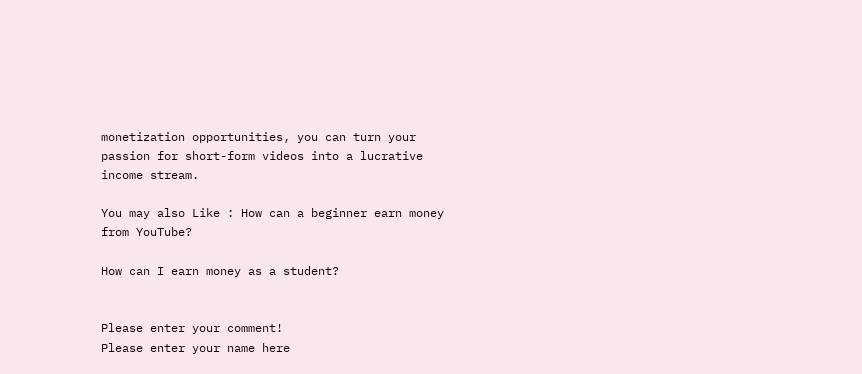monetization opportunities, you can turn your passion for short-form videos into a lucrative income stream.

You may also Like : How can a beginner earn money from YouTube?

How can I earn money as a student?


Please enter your comment!
Please enter your name here